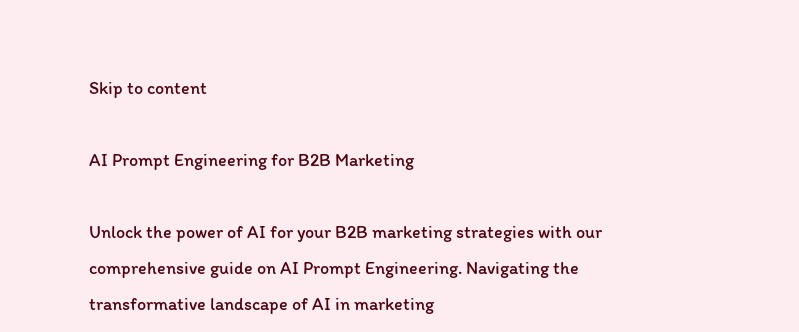Skip to content

AI Prompt Engineering for B2B Marketing

Unlock the power of AI for your B2B marketing strategies with our comprehensive guide on AI Prompt Engineering. Navigating the transformative landscape of AI in marketing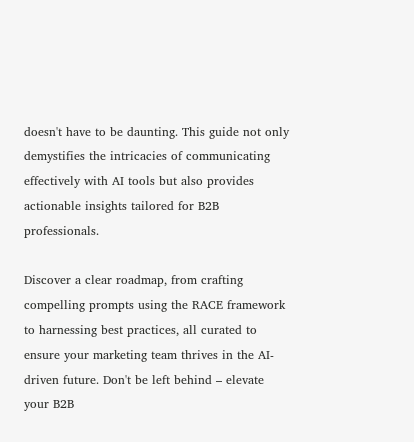doesn't have to be daunting. This guide not only demystifies the intricacies of communicating effectively with AI tools but also provides actionable insights tailored for B2B professionals.

Discover a clear roadmap, from crafting compelling prompts using the RACE framework to harnessing best practices, all curated to ensure your marketing team thrives in the AI-driven future. Don't be left behind – elevate your B2B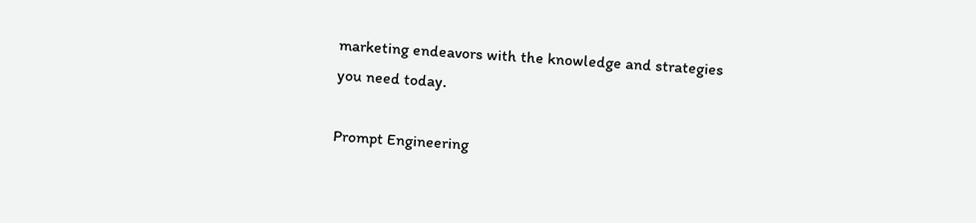marketing endeavors with the knowledge and strategies you need today.

Prompt Engineering